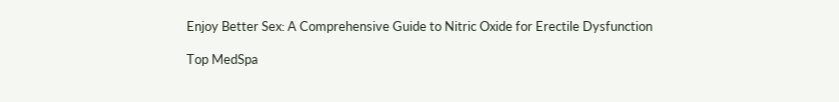Enjoy Better Sex: A Comprehensive Guide to Nitric Oxide for Erectile Dysfunction

Top MedSpa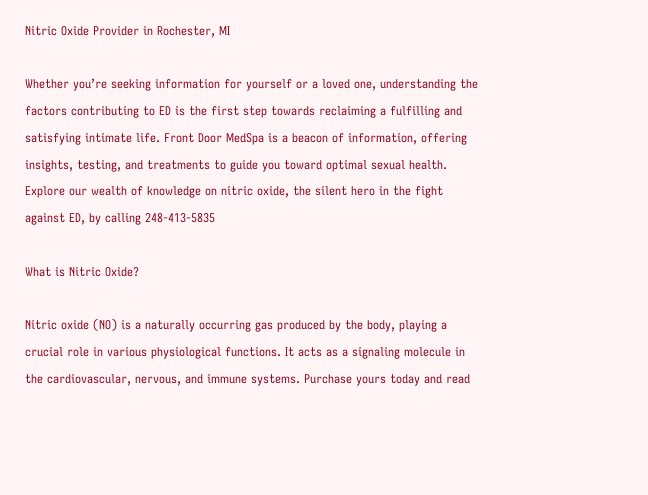Nitric Oxide Provider in Rochester, MI

Whether you’re seeking information for yourself or a loved one, understanding the factors contributing to ED is the first step towards reclaiming a fulfilling and satisfying intimate life. Front Door MedSpa is a beacon of information, offering insights, testing, and treatments to guide you toward optimal sexual health. Explore our wealth of knowledge on nitric oxide, the silent hero in the fight against ED, by calling 248-413-5835

What is Nitric Oxide?

Nitric oxide (NO) is a naturally occurring gas produced by the body, playing a crucial role in various physiological functions. It acts as a signaling molecule in the cardiovascular, nervous, and immune systems. Purchase yours today and read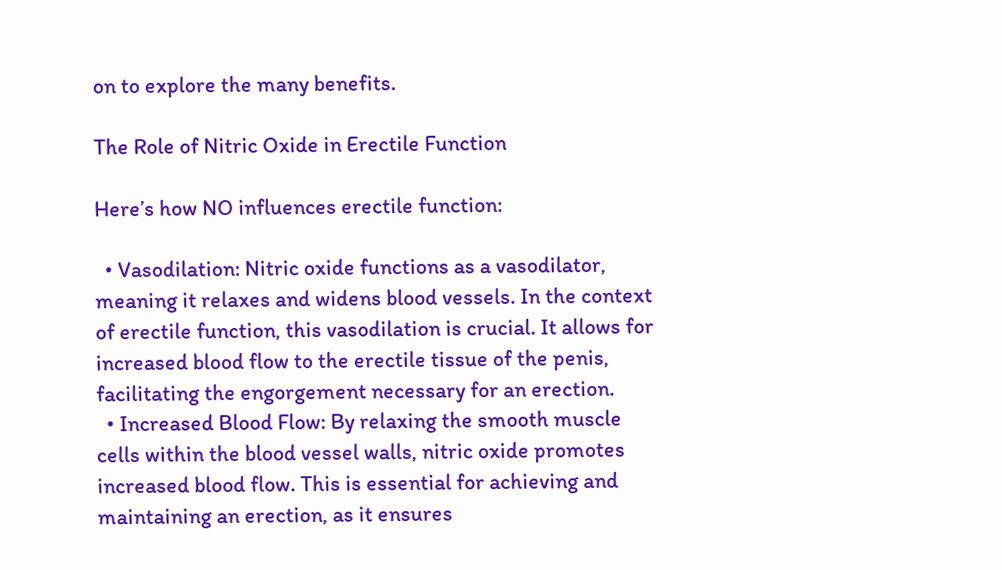on to explore the many benefits.

The Role of Nitric Oxide in Erectile Function

Here’s how NO influences erectile function:

  • Vasodilation: Nitric oxide functions as a vasodilator, meaning it relaxes and widens blood vessels. In the context of erectile function, this vasodilation is crucial. It allows for increased blood flow to the erectile tissue of the penis, facilitating the engorgement necessary for an erection.
  • Increased Blood Flow: By relaxing the smooth muscle cells within the blood vessel walls, nitric oxide promotes increased blood flow. This is essential for achieving and maintaining an erection, as it ensures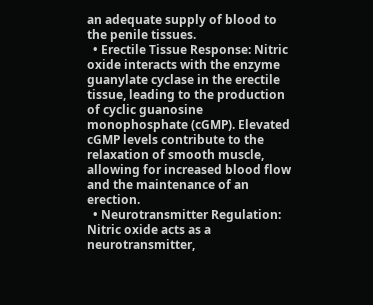an adequate supply of blood to the penile tissues.
  • Erectile Tissue Response: Nitric oxide interacts with the enzyme guanylate cyclase in the erectile tissue, leading to the production of cyclic guanosine monophosphate (cGMP). Elevated cGMP levels contribute to the relaxation of smooth muscle, allowing for increased blood flow and the maintenance of an erection.
  • Neurotransmitter Regulation: Nitric oxide acts as a neurotransmitter,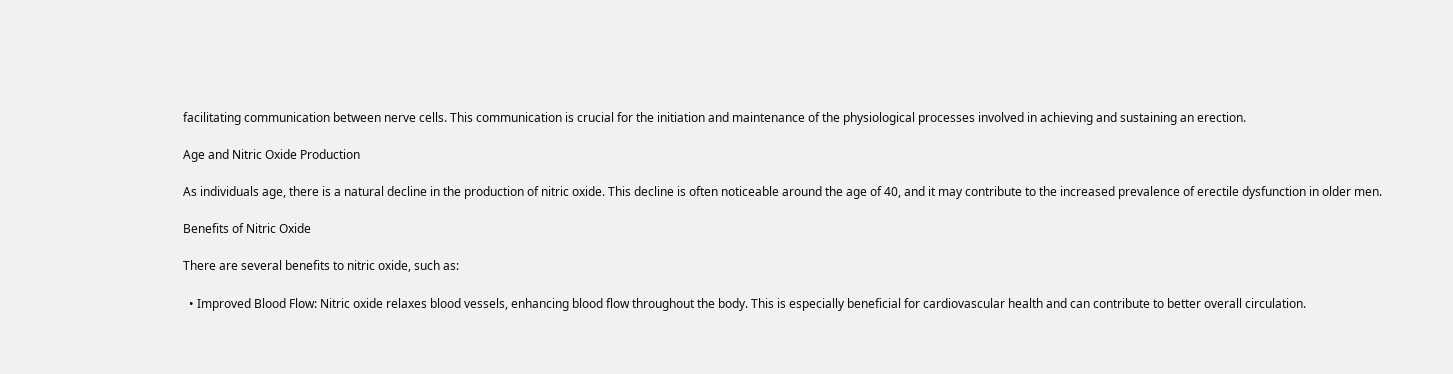facilitating communication between nerve cells. This communication is crucial for the initiation and maintenance of the physiological processes involved in achieving and sustaining an erection.

Age and Nitric Oxide Production

As individuals age, there is a natural decline in the production of nitric oxide. This decline is often noticeable around the age of 40, and it may contribute to the increased prevalence of erectile dysfunction in older men.

Benefits of Nitric Oxide

There are several benefits to nitric oxide, such as:

  • Improved Blood Flow: Nitric oxide relaxes blood vessels, enhancing blood flow throughout the body. This is especially beneficial for cardiovascular health and can contribute to better overall circulation.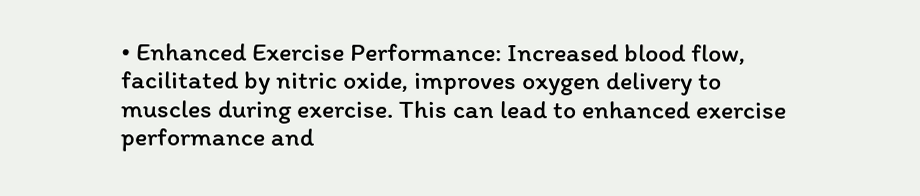• Enhanced Exercise Performance: Increased blood flow, facilitated by nitric oxide, improves oxygen delivery to muscles during exercise. This can lead to enhanced exercise performance and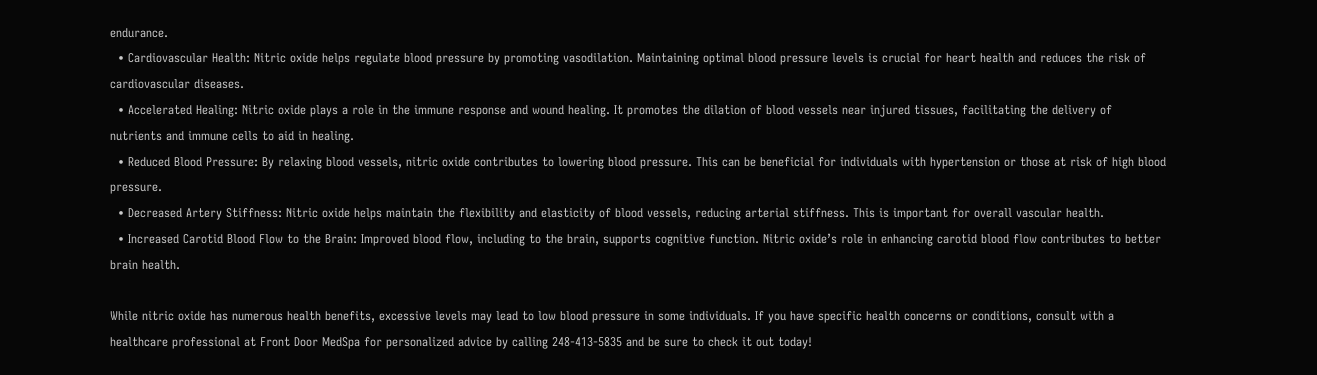endurance.
  • Cardiovascular Health: Nitric oxide helps regulate blood pressure by promoting vasodilation. Maintaining optimal blood pressure levels is crucial for heart health and reduces the risk of cardiovascular diseases.
  • Accelerated Healing: Nitric oxide plays a role in the immune response and wound healing. It promotes the dilation of blood vessels near injured tissues, facilitating the delivery of nutrients and immune cells to aid in healing.
  • Reduced Blood Pressure: By relaxing blood vessels, nitric oxide contributes to lowering blood pressure. This can be beneficial for individuals with hypertension or those at risk of high blood pressure.
  • Decreased Artery Stiffness: Nitric oxide helps maintain the flexibility and elasticity of blood vessels, reducing arterial stiffness. This is important for overall vascular health.
  • Increased Carotid Blood Flow to the Brain: Improved blood flow, including to the brain, supports cognitive function. Nitric oxide’s role in enhancing carotid blood flow contributes to better brain health.

While nitric oxide has numerous health benefits, excessive levels may lead to low blood pressure in some individuals. If you have specific health concerns or conditions, consult with a healthcare professional at Front Door MedSpa for personalized advice by calling 248-413-5835 and be sure to check it out today!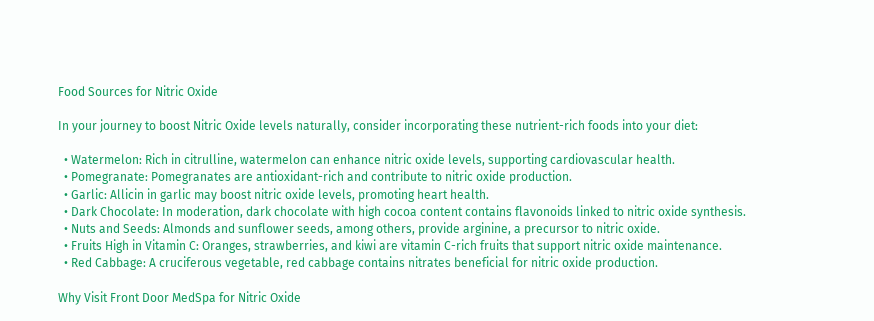Food Sources for Nitric Oxide

In your journey to boost Nitric Oxide levels naturally, consider incorporating these nutrient-rich foods into your diet:

  • Watermelon: Rich in citrulline, watermelon can enhance nitric oxide levels, supporting cardiovascular health.
  • Pomegranate: Pomegranates are antioxidant-rich and contribute to nitric oxide production.
  • Garlic: Allicin in garlic may boost nitric oxide levels, promoting heart health.
  • Dark Chocolate: In moderation, dark chocolate with high cocoa content contains flavonoids linked to nitric oxide synthesis.
  • Nuts and Seeds: Almonds and sunflower seeds, among others, provide arginine, a precursor to nitric oxide.
  • Fruits High in Vitamin C: Oranges, strawberries, and kiwi are vitamin C-rich fruits that support nitric oxide maintenance.
  • Red Cabbage: A cruciferous vegetable, red cabbage contains nitrates beneficial for nitric oxide production.

Why Visit Front Door MedSpa for Nitric Oxide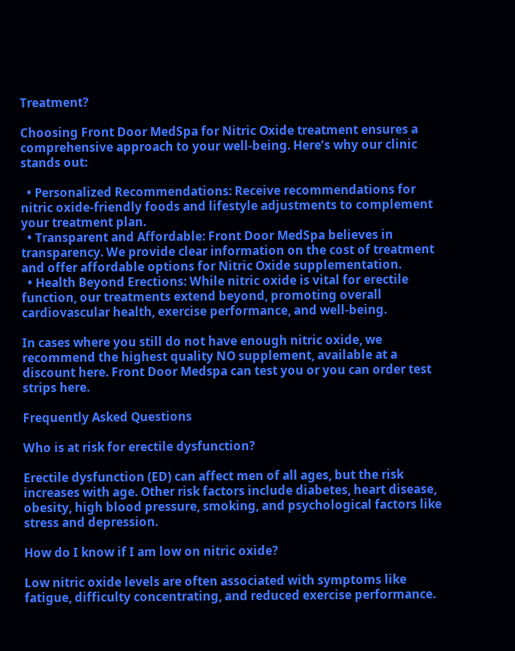Treatment?

Choosing Front Door MedSpa for Nitric Oxide treatment ensures a comprehensive approach to your well-being. Here’s why our clinic stands out:

  • Personalized Recommendations: Receive recommendations for nitric oxide-friendly foods and lifestyle adjustments to complement your treatment plan.
  • Transparent and Affordable: Front Door MedSpa believes in transparency. We provide clear information on the cost of treatment and offer affordable options for Nitric Oxide supplementation.
  • Health Beyond Erections: While nitric oxide is vital for erectile function, our treatments extend beyond, promoting overall cardiovascular health, exercise performance, and well-being.

In cases where you still do not have enough nitric oxide, we recommend the highest quality NO supplement, available at a discount here. Front Door Medspa can test you or you can order test strips here.

Frequently Asked Questions

Who is at risk for erectile dysfunction?

Erectile dysfunction (ED) can affect men of all ages, but the risk increases with age. Other risk factors include diabetes, heart disease, obesity, high blood pressure, smoking, and psychological factors like stress and depression.

How do I know if I am low on nitric oxide?

Low nitric oxide levels are often associated with symptoms like fatigue, difficulty concentrating, and reduced exercise performance.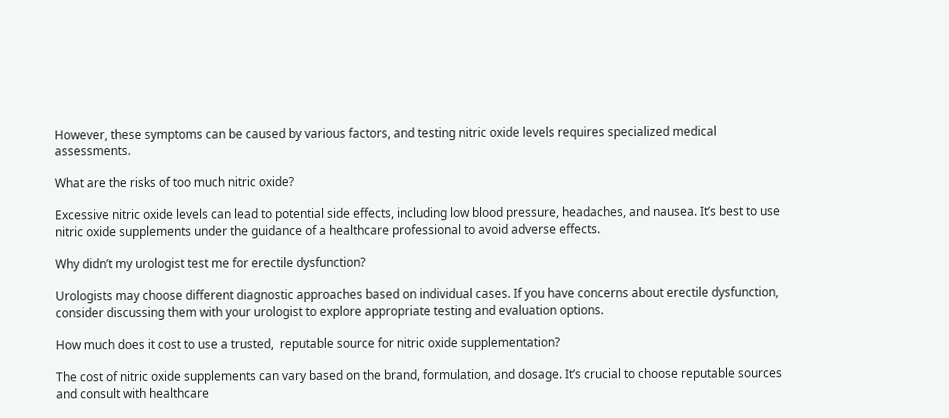However, these symptoms can be caused by various factors, and testing nitric oxide levels requires specialized medical assessments.

What are the risks of too much nitric oxide?

Excessive nitric oxide levels can lead to potential side effects, including low blood pressure, headaches, and nausea. It’s best to use nitric oxide supplements under the guidance of a healthcare professional to avoid adverse effects.

Why didn’t my urologist test me for erectile dysfunction?

Urologists may choose different diagnostic approaches based on individual cases. If you have concerns about erectile dysfunction, consider discussing them with your urologist to explore appropriate testing and evaluation options.

How much does it cost to use a trusted,  reputable source for nitric oxide supplementation?

The cost of nitric oxide supplements can vary based on the brand, formulation, and dosage. It’s crucial to choose reputable sources and consult with healthcare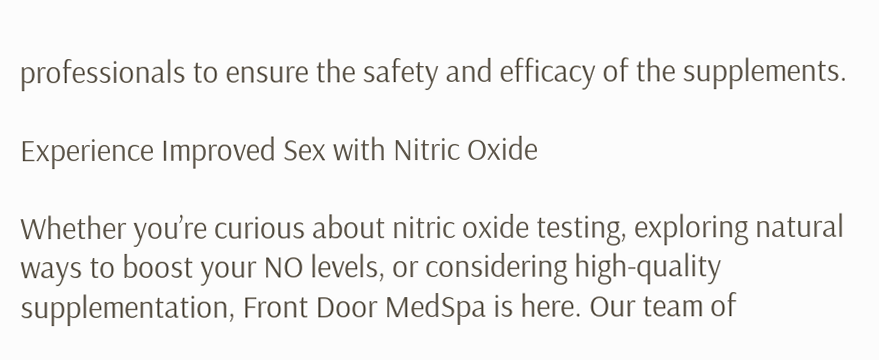professionals to ensure the safety and efficacy of the supplements.

Experience Improved Sex with Nitric Oxide

Whether you’re curious about nitric oxide testing, exploring natural ways to boost your NO levels, or considering high-quality supplementation, Front Door MedSpa is here. Our team of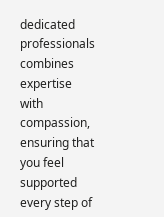dedicated professionals combines expertise with compassion, ensuring that you feel supported every step of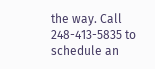the way. Call 248-413-5835 to schedule an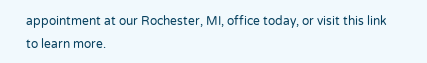appointment at our Rochester, MI, office today, or visit this link to learn more.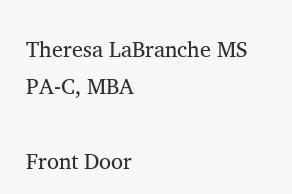Theresa LaBranche MS PA-C, MBA

Front Door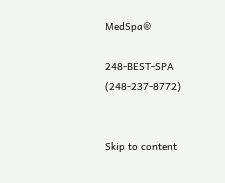MedSpa®

248-BEST-SPA (248-237-8772)


Skip to content